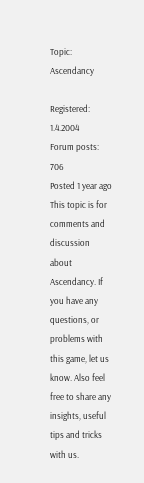Topic: Ascendancy

Registered: 1.4.2004
Forum posts: 706
Posted 1 year ago
This topic is for comments and discussion about Ascendancy. If you have any questions, or problems with this game, let us know. Also feel free to share any insights, useful tips and tricks with us.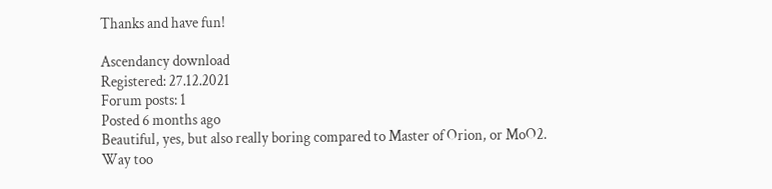Thanks and have fun!

Ascendancy download
Registered: 27.12.2021
Forum posts: 1
Posted 6 months ago
Beautiful, yes, but also really boring compared to Master of Orion, or MoO2. Way too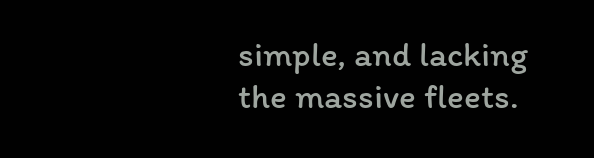simple, and lacking the massive fleets.